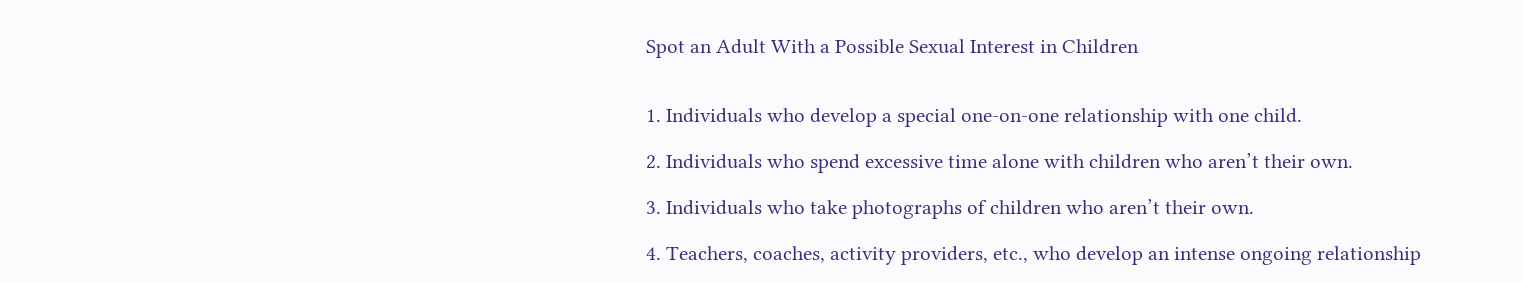Spot an Adult With a Possible Sexual Interest in Children


1. Individuals who develop a special one-on-one relationship with one child.

2. Individuals who spend excessive time alone with children who aren’t their own.

3. Individuals who take photographs of children who aren’t their own.

4. Teachers, coaches, activity providers, etc., who develop an intense ongoing relationship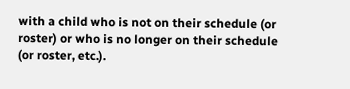with a child who is not on their schedule (or roster) or who is no longer on their schedule (or roster, etc.).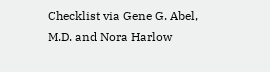Checklist via Gene G. Abel, M.D. and Nora Harlow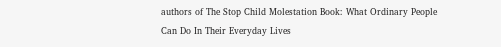authors of The Stop Child Molestation Book: What Ordinary People Can Do In Their Everyday Lives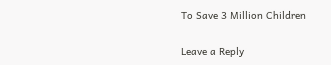To Save 3 Million Children

Leave a Reply